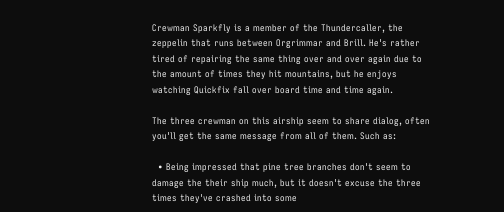Crewman Sparkfly is a member of the Thundercaller, the zeppelin that runs between Orgrimmar and Brill. He's rather tired of repairing the same thing over and over again due to the amount of times they hit mountains, but he enjoys watching Quickfix fall over board time and time again.

The three crewman on this airship seem to share dialog, often you'll get the same message from all of them. Such as:

  • Being impressed that pine tree branches don't seem to damage the their ship much, but it doesn't excuse the three times they've crashed into some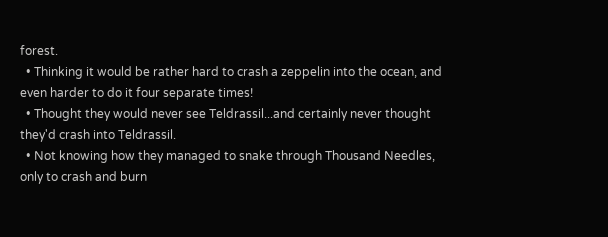forest.
  • Thinking it would be rather hard to crash a zeppelin into the ocean, and even harder to do it four separate times!
  • Thought they would never see Teldrassil...and certainly never thought they'd crash into Teldrassil.
  • Not knowing how they managed to snake through Thousand Needles, only to crash and burn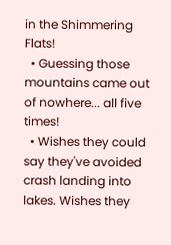in the Shimmering Flats!
  • Guessing those mountains came out of nowhere... all five times!
  • Wishes they could say they've avoided crash landing into lakes. Wishes they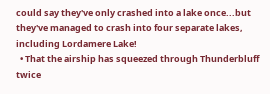could say they've only crashed into a lake once...but they've managed to crash into four separate lakes, including Lordamere Lake!
  • That the airship has squeezed through Thunderbluff twice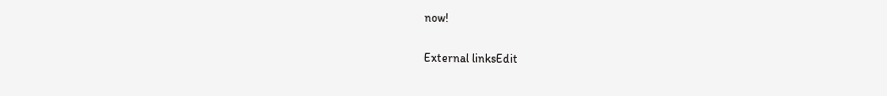now!

External linksEdit